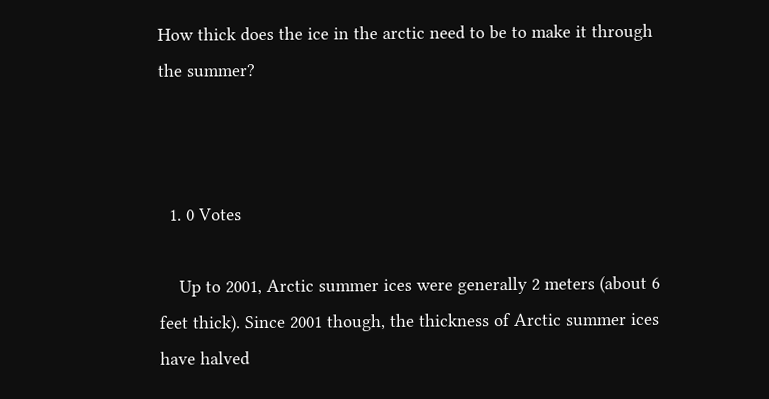How thick does the ice in the arctic need to be to make it through the summer?



  1. 0 Votes

    Up to 2001, Arctic summer ices were generally 2 meters (about 6 feet thick). Since 2001 though, the thickness of Arctic summer ices have halved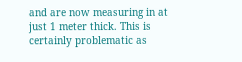and are now measuring in at just 1 meter thick. This is certainly problematic as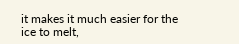it makes it much easier for the ice to melt,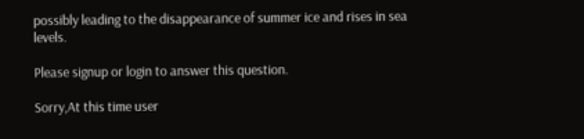possibly leading to the disappearance of summer ice and rises in sea levels.

Please signup or login to answer this question.

Sorry,At this time user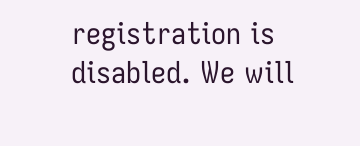registration is disabled. We will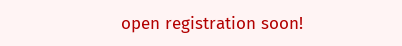open registration soon!